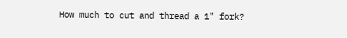How much to cut and thread a 1" fork?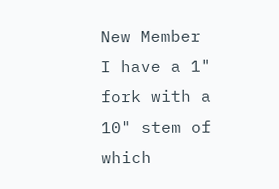New Member
I have a 1" fork with a 10" stem of which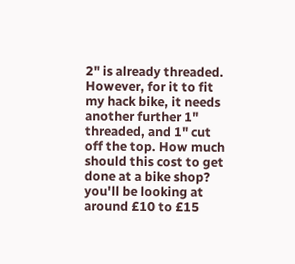2" is already threaded. However, for it to fit my hack bike, it needs another further 1" threaded, and 1" cut off the top. How much should this cost to get done at a bike shop?
you'll be looking at around £10 to £15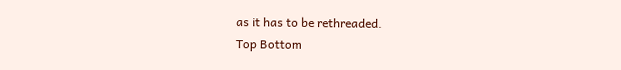as it has to be rethreaded.
Top Bottom